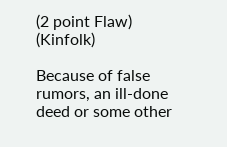(2 point Flaw) (Kinfolk)

Because of false rumors, an ill-done deed or some other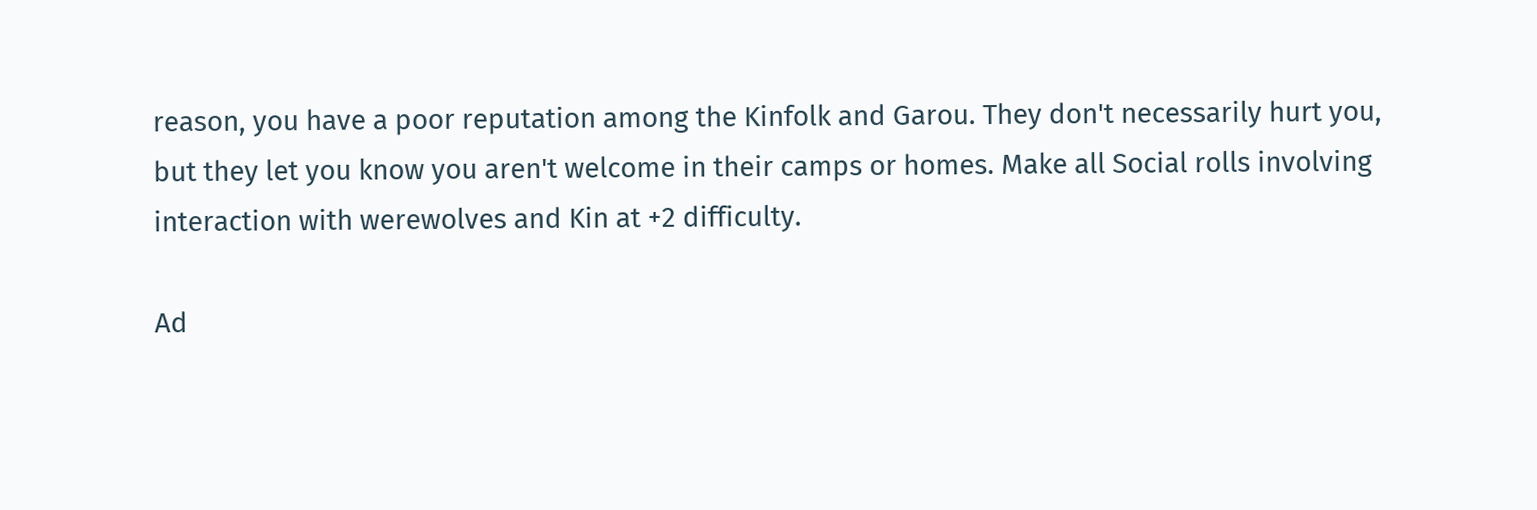reason, you have a poor reputation among the Kinfolk and Garou. They don't necessarily hurt you, but they let you know you aren't welcome in their camps or homes. Make all Social rolls involving interaction with werewolves and Kin at +2 difficulty.

Ad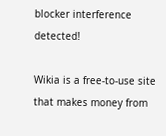blocker interference detected!

Wikia is a free-to-use site that makes money from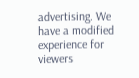advertising. We have a modified experience for viewers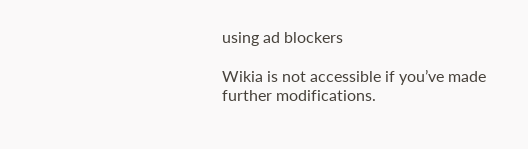using ad blockers

Wikia is not accessible if you’ve made further modifications.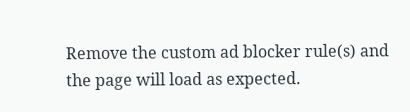Remove the custom ad blocker rule(s) and the page will load as expected.